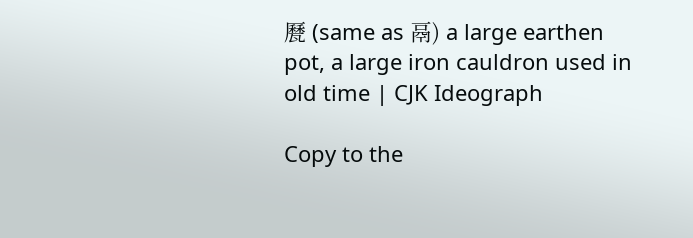㽁 (same as 鬲) a large earthen pot, a large iron cauldron used in old time | CJK Ideograph

Copy to the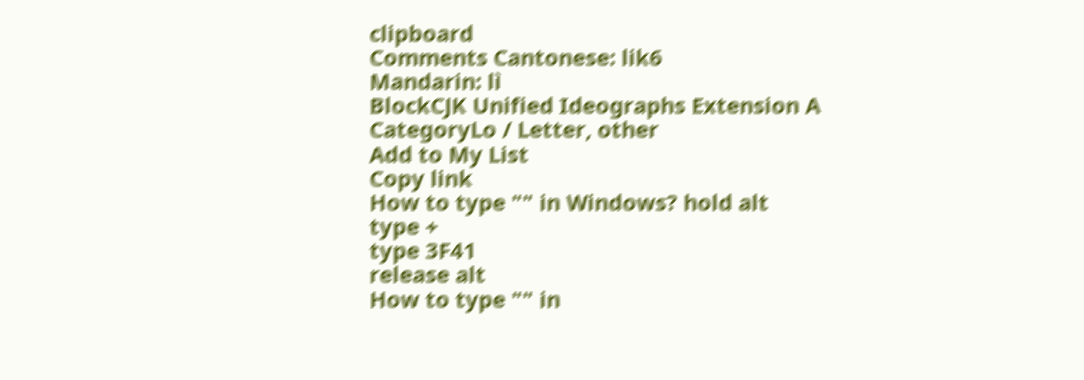clipboard
Comments Cantonese: lik6
Mandarin: lì
BlockCJK Unified Ideographs Extension A
CategoryLo / Letter, other
Add to My List
Copy link
How to type "" in Windows? hold alt
type +
type 3F41
release alt
How to type "" in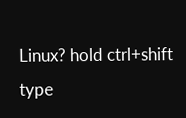Linux? hold ctrl+shift
type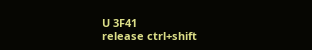U 3F41
release ctrl+shift